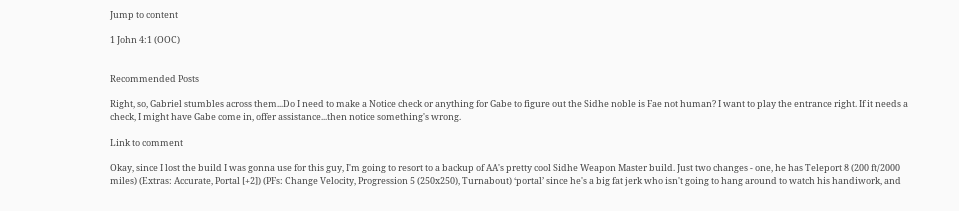Jump to content

1 John 4:1 (OOC)


Recommended Posts

Right, so, Gabriel stumbles across them...Do I need to make a Notice check or anything for Gabe to figure out the Sidhe noble is Fae not human? I want to play the entrance right. If it needs a check, I might have Gabe come in, offer assistance...then notice something's wrong.

Link to comment

Okay, since I lost the build I was gonna use for this guy, I'm going to resort to a backup of AA's pretty cool Sidhe Weapon Master build. Just two changes - one, he has Teleport 8 (200 ft/2000 miles) (Extras: Accurate, Portal [+2]) (PFs: Change Velocity, Progression 5 (250x250), Turnabout) ‘portal’ since he's a big fat jerk who isn't going to hang around to watch his handiwork, and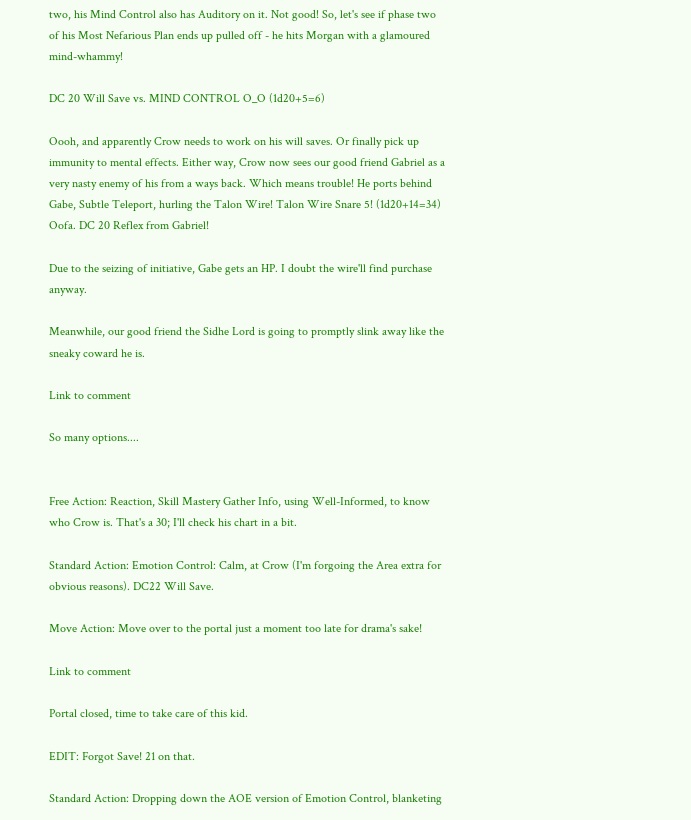two, his Mind Control also has Auditory on it. Not good! So, let's see if phase two of his Most Nefarious Plan ends up pulled off - he hits Morgan with a glamoured mind-whammy!

DC 20 Will Save vs. MIND CONTROL O_O (1d20+5=6)

Oooh, and apparently Crow needs to work on his will saves. Or finally pick up immunity to mental effects. Either way, Crow now sees our good friend Gabriel as a very nasty enemy of his from a ways back. Which means trouble! He ports behind Gabe, Subtle Teleport, hurling the Talon Wire! Talon Wire Snare 5! (1d20+14=34) Oofa. DC 20 Reflex from Gabriel!

Due to the seizing of initiative, Gabe gets an HP. I doubt the wire'll find purchase anyway.

Meanwhile, our good friend the Sidhe Lord is going to promptly slink away like the sneaky coward he is.

Link to comment

So many options....


Free Action: Reaction, Skill Mastery Gather Info, using Well-Informed, to know who Crow is. That's a 30; I'll check his chart in a bit.

Standard Action: Emotion Control: Calm, at Crow (I'm forgoing the Area extra for obvious reasons). DC22 Will Save.

Move Action: Move over to the portal just a moment too late for drama's sake!

Link to comment

Portal closed, time to take care of this kid.

EDIT: Forgot Save! 21 on that.

Standard Action: Dropping down the AOE version of Emotion Control, blanketing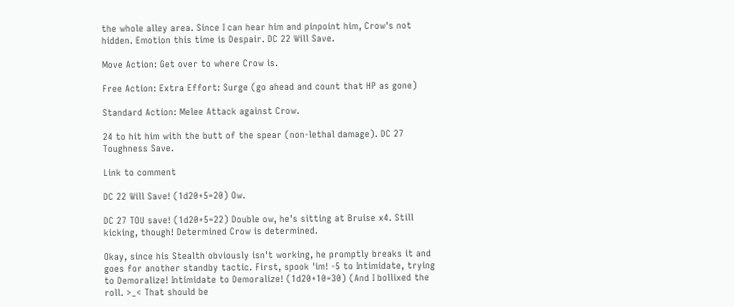the whole alley area. Since I can hear him and pinpoint him, Crow's not hidden. Emotion this time is Despair. DC 22 Will Save.

Move Action: Get over to where Crow is.

Free Action: Extra Effort: Surge (go ahead and count that HP as gone)

Standard Action: Melee Attack against Crow.

24 to hit him with the butt of the spear (non-lethal damage). DC 27 Toughness Save.

Link to comment

DC 22 Will Save! (1d20+5=20) Ow.

DC 27 TOU save! (1d20+5=22) Double ow, he's sitting at Bruise x4. Still kicking, though! Determined Crow is determined.

Okay, since his Stealth obviously isn't working, he promptly breaks it and goes for another standby tactic. First, spook 'im! -5 to Intimidate, trying to Demoralize! Intimidate to Demoralize! (1d20+10=30) (And I bollixed the roll. >_< That should be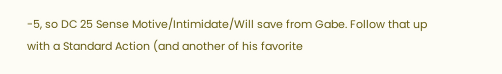-5, so DC 25 Sense Motive/Intimidate/Will save from Gabe. Follow that up with a Standard Action (and another of his favorite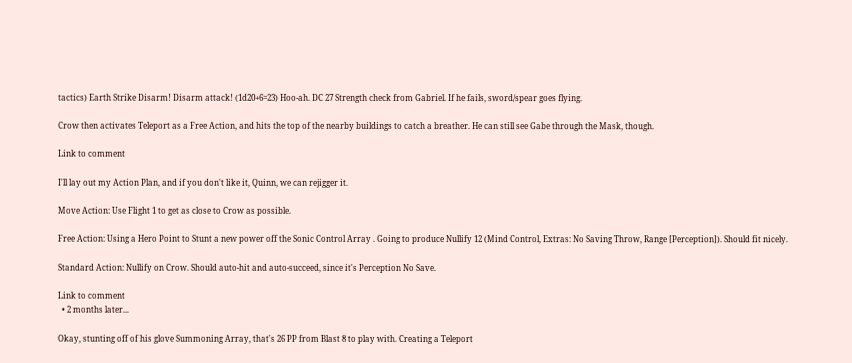tactics) Earth Strike Disarm! Disarm attack! (1d20+6=23) Hoo-ah. DC 27 Strength check from Gabriel. If he fails, sword/spear goes flying.

Crow then activates Teleport as a Free Action, and hits the top of the nearby buildings to catch a breather. He can still see Gabe through the Mask, though.

Link to comment

I'll lay out my Action Plan, and if you don't like it, Quinn, we can rejigger it.

Move Action: Use Flight 1 to get as close to Crow as possible.

Free Action: Using a Hero Point to Stunt a new power off the Sonic Control Array . Going to produce Nullify 12 (Mind Control, Extras: No Saving Throw, Range [Perception]). Should fit nicely.

Standard Action: Nullify on Crow. Should auto-hit and auto-succeed, since it's Perception No Save.

Link to comment
  • 2 months later...

Okay, stunting off of his glove Summoning Array, that's 26 PP from Blast 8 to play with. Creating a Teleport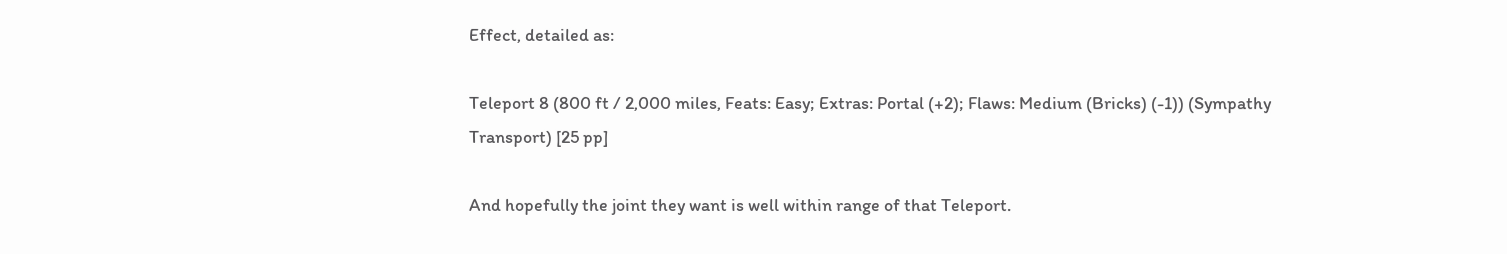Effect, detailed as:

Teleport 8 (800 ft / 2,000 miles, Feats: Easy; Extras: Portal (+2); Flaws: Medium (Bricks) (-1)) (Sympathy Transport) [25 pp]

And hopefully the joint they want is well within range of that Teleport.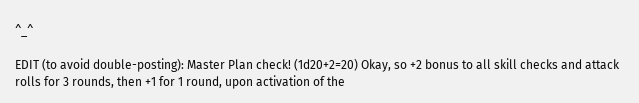^_^

EDIT (to avoid double-posting): Master Plan check! (1d20+2=20) Okay, so +2 bonus to all skill checks and attack rolls for 3 rounds, then +1 for 1 round, upon activation of the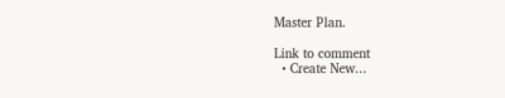Master Plan.

Link to comment
  • Create New...